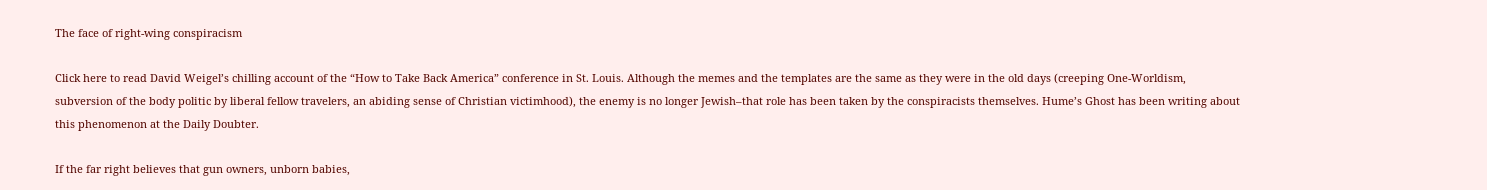The face of right-wing conspiracism

Click here to read David Weigel’s chilling account of the “How to Take Back America” conference in St. Louis. Although the memes and the templates are the same as they were in the old days (creeping One-Worldism, subversion of the body politic by liberal fellow travelers, an abiding sense of Christian victimhood), the enemy is no longer Jewish–that role has been taken by the conspiracists themselves. Hume’s Ghost has been writing about this phenomenon at the Daily Doubter.

If the far right believes that gun owners, unborn babies,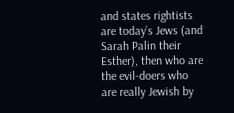and states rightists are today’s Jews (and Sarah Palin their Esther), then who are the evil-doers who are really Jewish by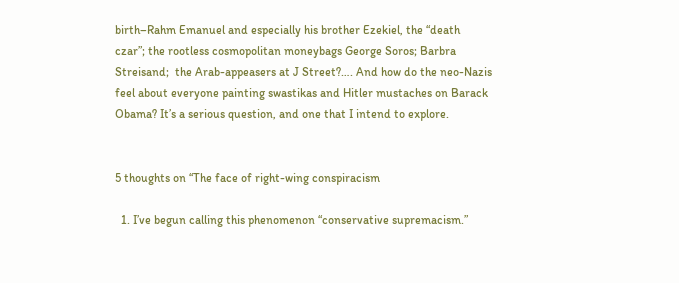birth–Rahm Emanuel and especially his brother Ezekiel, the “death czar”; the rootless cosmopolitan moneybags George Soros; Barbra Streisand;  the Arab-appeasers at J Street?…. And how do the neo-Nazis feel about everyone painting swastikas and Hitler mustaches on Barack Obama? It’s a serious question, and one that I intend to explore.


5 thoughts on “The face of right-wing conspiracism

  1. I’ve begun calling this phenomenon “conservative supremacism.”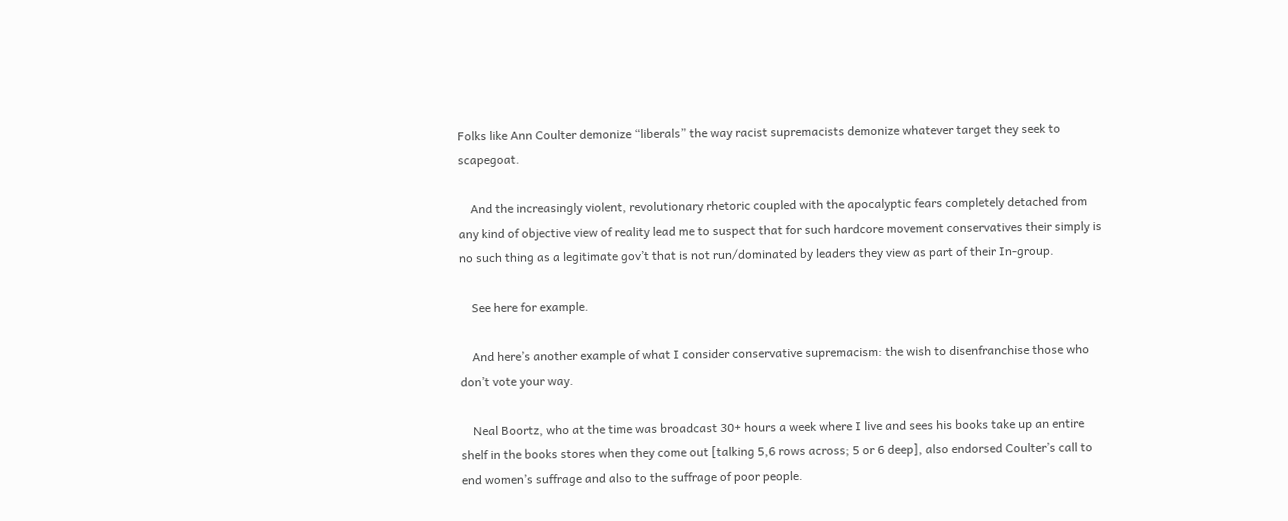Folks like Ann Coulter demonize “liberals” the way racist supremacists demonize whatever target they seek to scapegoat.

    And the increasingly violent, revolutionary rhetoric coupled with the apocalyptic fears completely detached from any kind of objective view of reality lead me to suspect that for such hardcore movement conservatives their simply is no such thing as a legitimate gov’t that is not run/dominated by leaders they view as part of their In-group.

    See here for example.

    And here’s another example of what I consider conservative supremacism: the wish to disenfranchise those who don’t vote your way.

    Neal Boortz, who at the time was broadcast 30+ hours a week where I live and sees his books take up an entire shelf in the books stores when they come out [talking 5,6 rows across; 5 or 6 deep], also endorsed Coulter’s call to end women’s suffrage and also to the suffrage of poor people.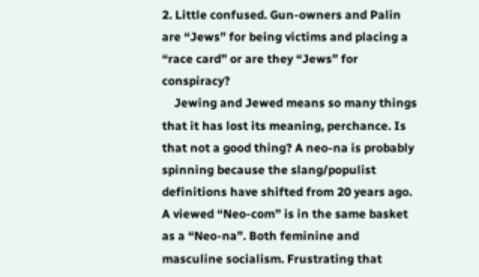2. Little confused. Gun-owners and Palin are “Jews” for being victims and placing a “race card” or are they “Jews” for conspiracy?
    Jewing and Jewed means so many things that it has lost its meaning, perchance. Is that not a good thing? A neo-na is probably spinning because the slang/populist definitions have shifted from 20 years ago. A viewed “Neo-com” is in the same basket as a “Neo-na”. Both feminine and masculine socialism. Frustrating that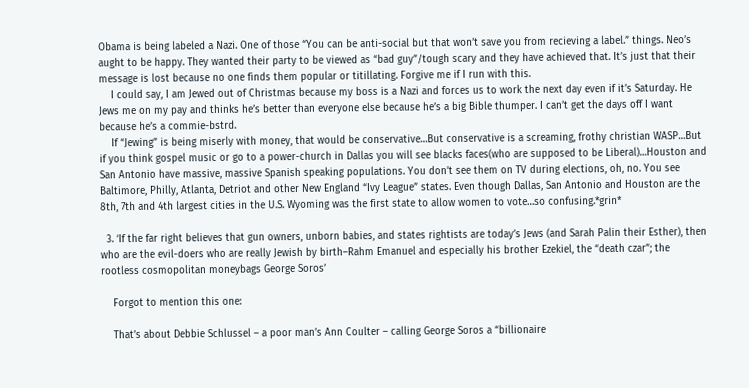Obama is being labeled a Nazi. One of those “You can be anti-social but that won’t save you from recieving a label.” things. Neo’s aught to be happy. They wanted their party to be viewed as “bad guy”/tough scary and they have achieved that. It’s just that their message is lost because no one finds them popular or titillating. Forgive me if I run with this.
    I could say, I am Jewed out of Christmas because my boss is a Nazi and forces us to work the next day even if it’s Saturday. He Jews me on my pay and thinks he’s better than everyone else because he’s a big Bible thumper. I can’t get the days off I want because he’s a commie-bstrd.
    If “Jewing” is being miserly with money, that would be conservative…But conservative is a screaming, frothy christian WASP…But if you think gospel music or go to a power-church in Dallas you will see blacks faces(who are supposed to be Liberal)…Houston and San Antonio have massive, massive Spanish speaking populations. You don’t see them on TV during elections, oh, no. You see Baltimore, Philly, Atlanta, Detriot and other New England “Ivy League” states. Even though Dallas, San Antonio and Houston are the 8th, 7th and 4th largest cities in the U.S. Wyoming was the first state to allow women to vote…so confusing.*grin*

  3. ‘If the far right believes that gun owners, unborn babies, and states rightists are today’s Jews (and Sarah Palin their Esther), then who are the evil-doers who are really Jewish by birth–Rahm Emanuel and especially his brother Ezekiel, the “death czar”; the rootless cosmopolitan moneybags George Soros’

    Forgot to mention this one:

    That’s about Debbie Schlussel – a poor man’s Ann Coulter – calling George Soros a “billionaire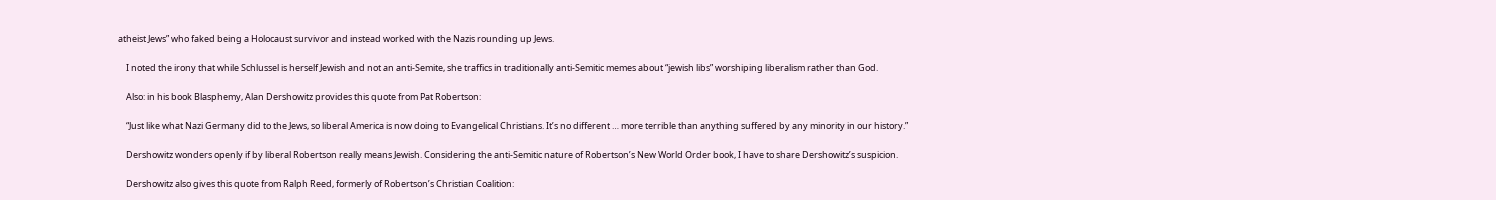atheist Jews” who faked being a Holocaust survivor and instead worked with the Nazis rounding up Jews.

    I noted the irony that while Schlussel is herself Jewish and not an anti-Semite, she traffics in traditionally anti-Semitic memes about “jewish libs” worshiping liberalism rather than God.

    Also: in his book Blasphemy, Alan Dershowitz provides this quote from Pat Robertson:

    “Just like what Nazi Germany did to the Jews, so liberal America is now doing to Evangelical Christians. It’s no different … more terrible than anything suffered by any minority in our history.”

    Dershowitz wonders openly if by liberal Robertson really means Jewish. Considering the anti-Semitic nature of Robertson’s New World Order book, I have to share Dershowitz’s suspicion.

    Dershowitz also gives this quote from Ralph Reed, formerly of Robertson’s Christian Coalition: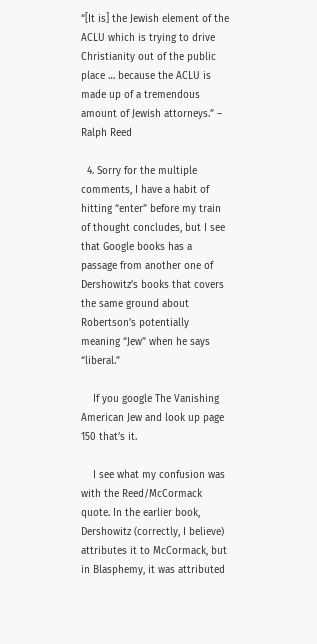“[It is] the Jewish element of the ACLU which is trying to drive Christianity out of the public place … because the ACLU is made up of a tremendous amount of Jewish attorneys.” – Ralph Reed

  4. Sorry for the multiple comments, I have a habit of hitting “enter” before my train of thought concludes, but I see that Google books has a passage from another one of Dershowitz’s books that covers the same ground about Robertson’s potentially meaning “Jew” when he says “liberal.”

    If you google The Vanishing American Jew and look up page 150 that’s it.

    I see what my confusion was with the Reed/McCormack quote. In the earlier book, Dershowitz (correctly, I believe) attributes it to McCormack, but in Blasphemy, it was attributed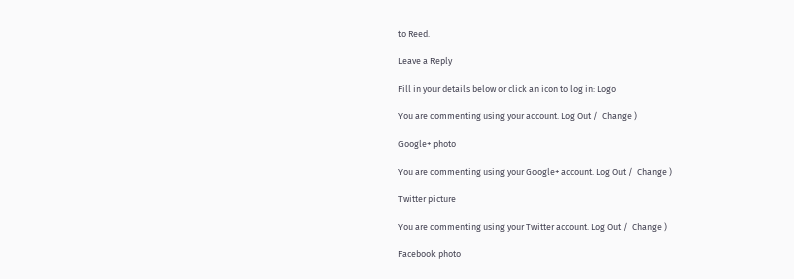to Reed.

Leave a Reply

Fill in your details below or click an icon to log in: Logo

You are commenting using your account. Log Out /  Change )

Google+ photo

You are commenting using your Google+ account. Log Out /  Change )

Twitter picture

You are commenting using your Twitter account. Log Out /  Change )

Facebook photo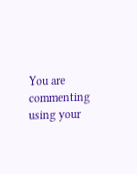You are commenting using your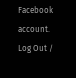Facebook account. Log Out /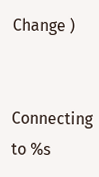Change )


Connecting to %s